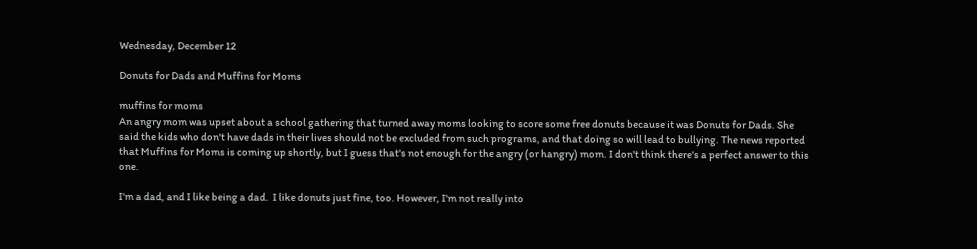Wednesday, December 12

Donuts for Dads and Muffins for Moms

muffins for moms
An angry mom was upset about a school gathering that turned away moms looking to score some free donuts because it was Donuts for Dads. She said the kids who don't have dads in their lives should not be excluded from such programs, and that doing so will lead to bullying. The news reported that Muffins for Moms is coming up shortly, but I guess that's not enough for the angry (or hangry) mom. I don't think there's a perfect answer to this one.

I'm a dad, and I like being a dad.  I like donuts just fine, too. However, I'm not really into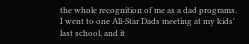the whole recognition of me as a dad programs. I went to one All-Star Dads meeting at my kids' last school, and it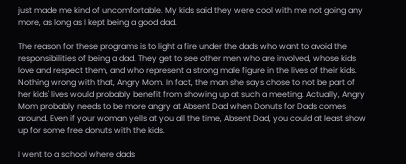just made me kind of uncomfortable. My kids said they were cool with me not going any more, as long as I kept being a good dad.

The reason for these programs is to light a fire under the dads who want to avoid the responsibilities of being a dad. They get to see other men who are involved, whose kids love and respect them, and who represent a strong male figure in the lives of their kids. Nothing wrong with that, Angry Mom. In fact, the man she says chose to not be part of her kids' lives would probably benefit from showing up at such a meeting. Actually, Angry Mom probably needs to be more angry at Absent Dad when Donuts for Dads comes around. Even if your woman yells at you all the time, Absent Dad, you could at least show up for some free donuts with the kids.

I went to a school where dads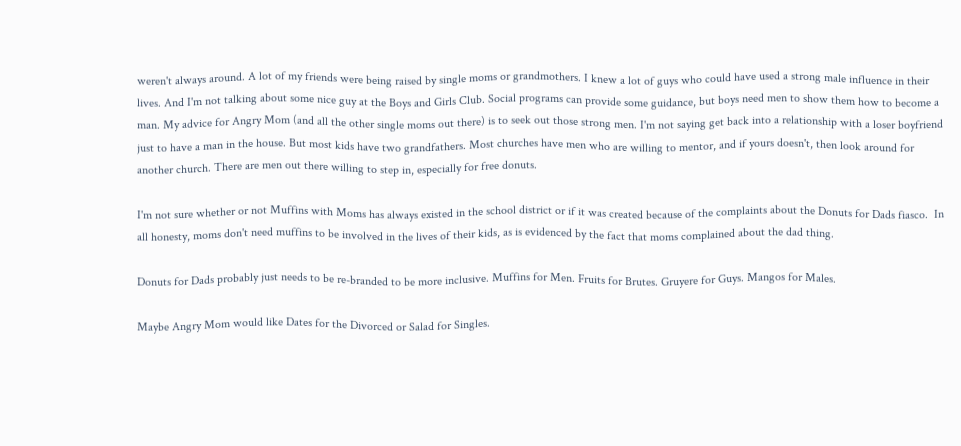weren't always around. A lot of my friends were being raised by single moms or grandmothers. I knew a lot of guys who could have used a strong male influence in their lives. And I'm not talking about some nice guy at the Boys and Girls Club. Social programs can provide some guidance, but boys need men to show them how to become a man. My advice for Angry Mom (and all the other single moms out there) is to seek out those strong men. I'm not saying get back into a relationship with a loser boyfriend just to have a man in the house. But most kids have two grandfathers. Most churches have men who are willing to mentor, and if yours doesn't, then look around for another church. There are men out there willing to step in, especially for free donuts.

I'm not sure whether or not Muffins with Moms has always existed in the school district or if it was created because of the complaints about the Donuts for Dads fiasco.  In all honesty, moms don't need muffins to be involved in the lives of their kids, as is evidenced by the fact that moms complained about the dad thing.

Donuts for Dads probably just needs to be re-branded to be more inclusive. Muffins for Men. Fruits for Brutes. Gruyere for Guys. Mangos for Males.

Maybe Angry Mom would like Dates for the Divorced or Salad for Singles.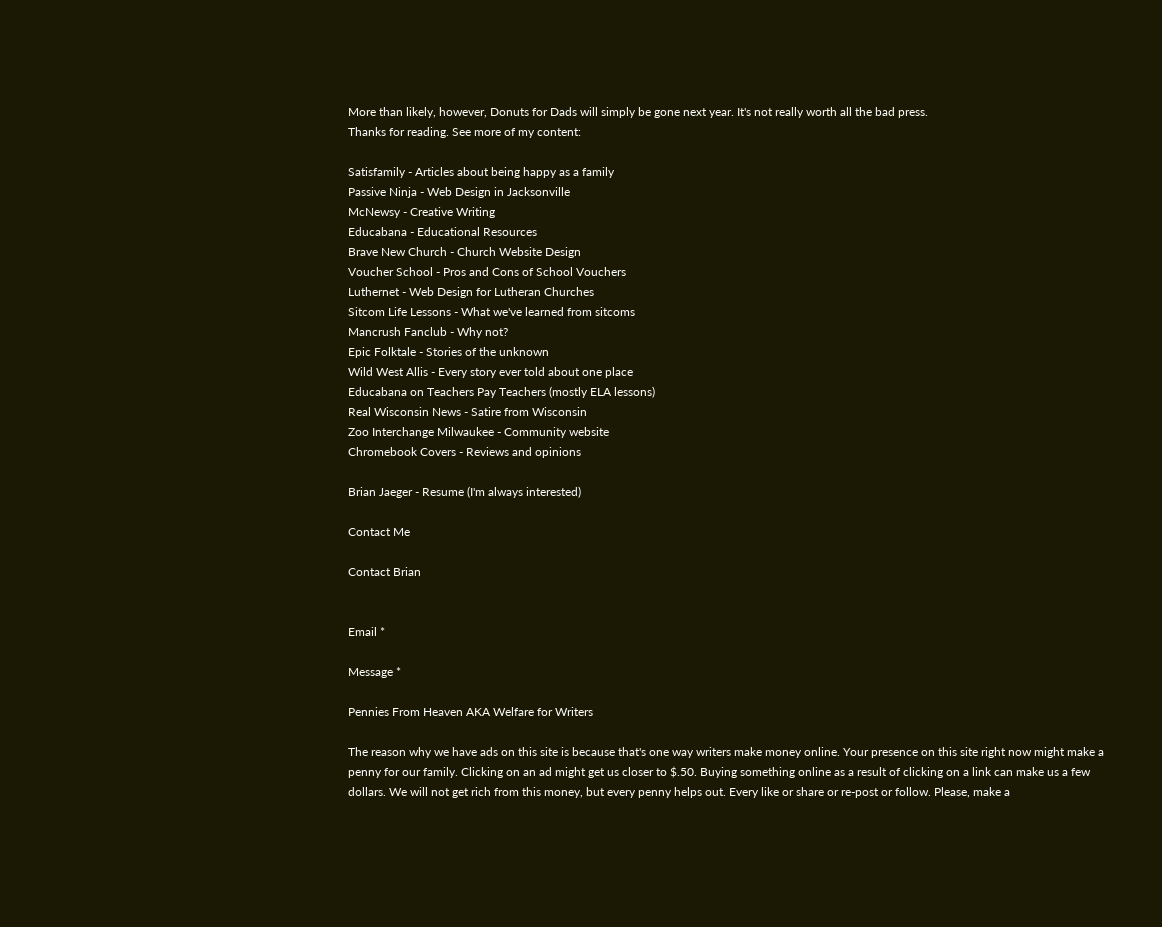More than likely, however, Donuts for Dads will simply be gone next year. It's not really worth all the bad press.
Thanks for reading. See more of my content:

Satisfamily - Articles about being happy as a family
Passive Ninja - Web Design in Jacksonville
McNewsy - Creative Writing
Educabana - Educational Resources
Brave New Church - Church Website Design
Voucher School - Pros and Cons of School Vouchers
Luthernet - Web Design for Lutheran Churches
Sitcom Life Lessons - What we've learned from sitcoms
Mancrush Fanclub - Why not?
Epic Folktale - Stories of the unknown
Wild West Allis - Every story ever told about one place
Educabana on Teachers Pay Teachers (mostly ELA lessons)
Real Wisconsin News - Satire from Wisconsin
Zoo Interchange Milwaukee - Community website
Chromebook Covers - Reviews and opinions

Brian Jaeger - Resume (I'm always interested)

Contact Me

Contact Brian


Email *

Message *

Pennies From Heaven AKA Welfare for Writers

The reason why we have ads on this site is because that's one way writers make money online. Your presence on this site right now might make a penny for our family. Clicking on an ad might get us closer to $.50. Buying something online as a result of clicking on a link can make us a few dollars. We will not get rich from this money, but every penny helps out. Every like or share or re-post or follow. Please, make a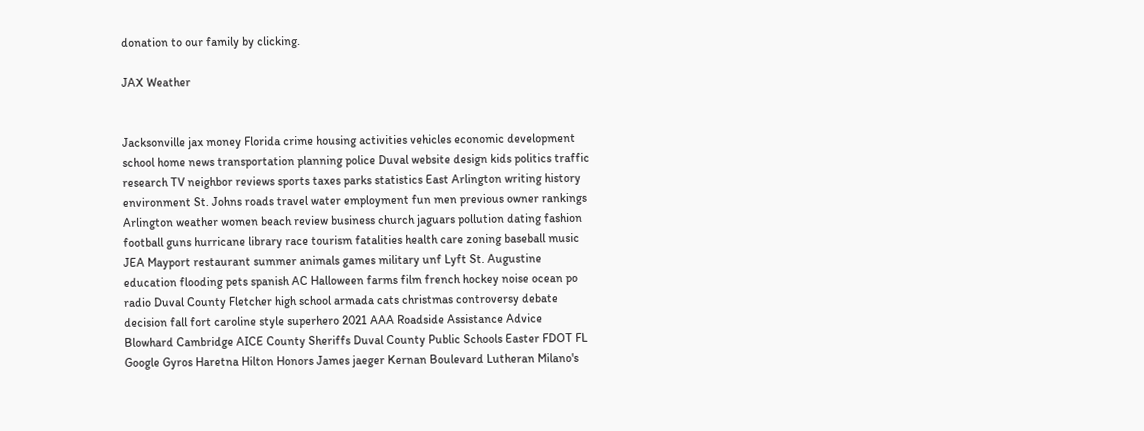donation to our family by clicking.

JAX Weather


Jacksonville jax money Florida crime housing activities vehicles economic development school home news transportation planning police Duval website design kids politics traffic research TV neighbor reviews sports taxes parks statistics East Arlington writing history environment St. Johns roads travel water employment fun men previous owner rankings Arlington weather women beach review business church jaguars pollution dating fashion football guns hurricane library race tourism fatalities health care zoning baseball music JEA Mayport restaurant summer animals games military unf Lyft St. Augustine education flooding pets spanish AC Halloween farms film french hockey noise ocean po radio Duval County Fletcher high school armada cats christmas controversy debate decision fall fort caroline style superhero 2021 AAA Roadside Assistance Advice Blowhard Cambridge AICE County Sheriffs Duval County Public Schools Easter FDOT FL Google Gyros Haretna Hilton Honors James jaeger Kernan Boulevard Lutheran Milano's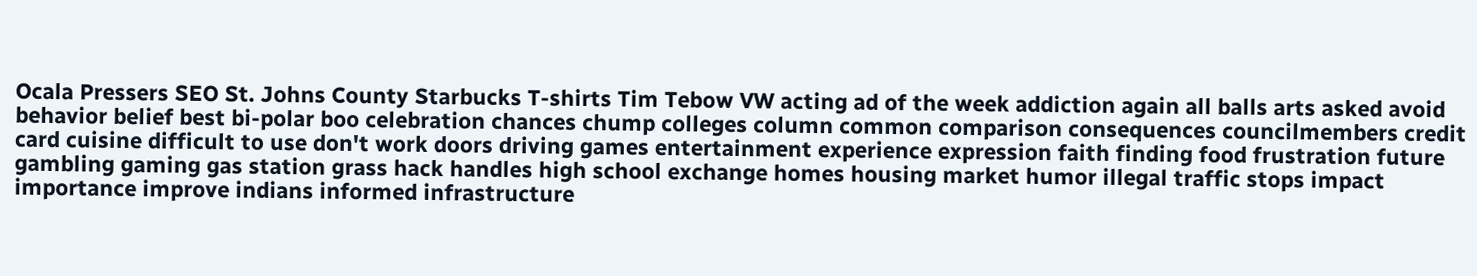Ocala Pressers SEO St. Johns County Starbucks T-shirts Tim Tebow VW acting ad of the week addiction again all balls arts asked avoid behavior belief best bi-polar boo celebration chances chump colleges column common comparison consequences councilmembers credit card cuisine difficult to use don't work doors driving games entertainment experience expression faith finding food frustration future gambling gaming gas station grass hack handles high school exchange homes housing market humor illegal traffic stops impact importance improve indians informed infrastructure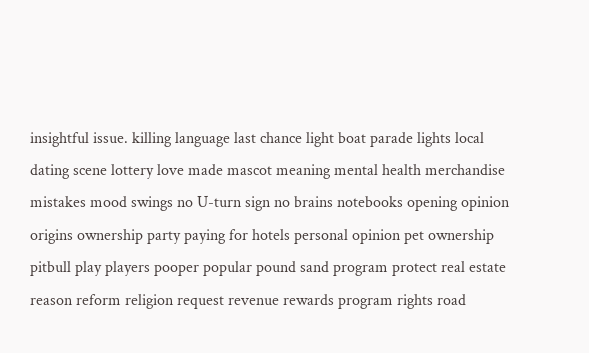insightful issue. killing language last chance light boat parade lights local dating scene lottery love made mascot meaning mental health merchandise mistakes mood swings no U-turn sign no brains notebooks opening opinion origins ownership party paying for hotels personal opinion pet ownership pitbull play players pooper popular pound sand program protect real estate reason reform religion request revenue rewards program rights road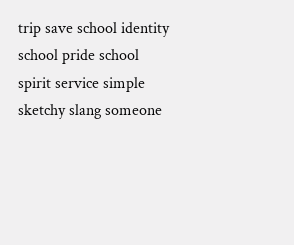trip save school identity school pride school spirit service simple sketchy slang someone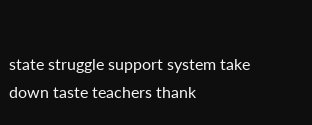state struggle support system take down taste teachers thank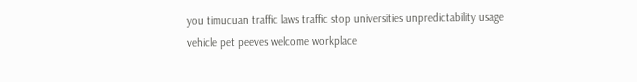you timucuan traffic laws traffic stop universities unpredictability usage vehicle pet peeves welcome workplace